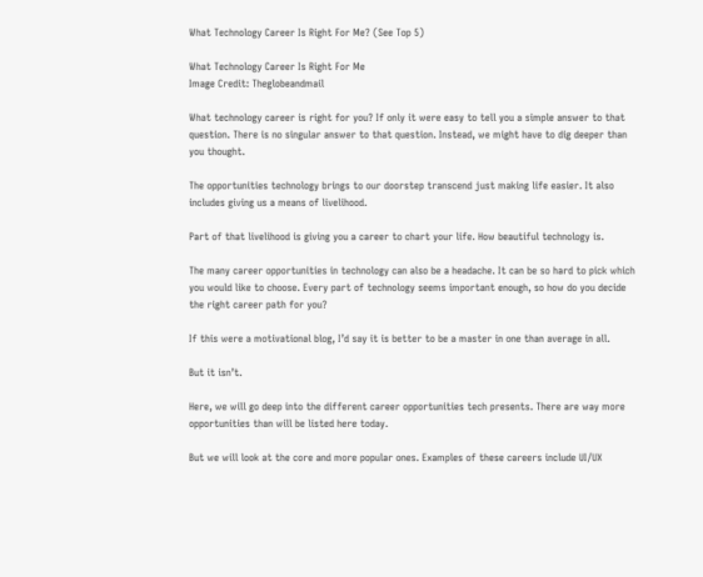What Technology Career Is Right For Me? (See Top 5)

What Technology Career Is Right For Me
Image Credit: Theglobeandmail

What technology career is right for you? If only it were easy to tell you a simple answer to that question. There is no singular answer to that question. Instead, we might have to dig deeper than you thought.

The opportunities technology brings to our doorstep transcend just making life easier. It also includes giving us a means of livelihood.

Part of that livelihood is giving you a career to chart your life. How beautiful technology is.

The many career opportunities in technology can also be a headache. It can be so hard to pick which you would like to choose. Every part of technology seems important enough, so how do you decide the right career path for you?

If this were a motivational blog, I’d say it is better to be a master in one than average in all.

But it isn’t.

Here, we will go deep into the different career opportunities tech presents. There are way more opportunities than will be listed here today.

But we will look at the core and more popular ones. Examples of these careers include UI/UX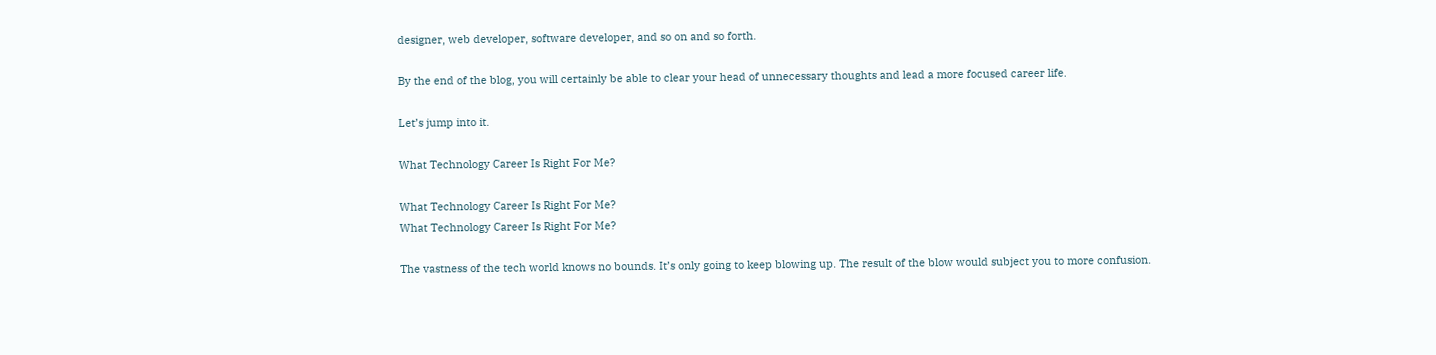designer, web developer, software developer, and so on and so forth.

By the end of the blog, you will certainly be able to clear your head of unnecessary thoughts and lead a more focused career life.

Let’s jump into it.

What Technology Career Is Right For Me?

What Technology Career Is Right For Me?
What Technology Career Is Right For Me?

The vastness of the tech world knows no bounds. It’s only going to keep blowing up. The result of the blow would subject you to more confusion.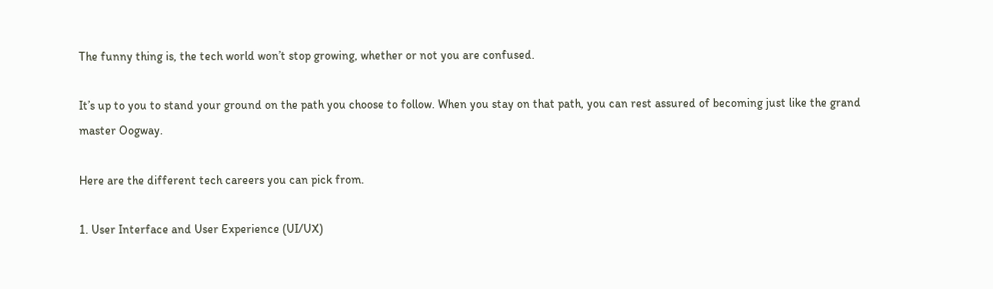The funny thing is, the tech world won’t stop growing, whether or not you are confused.

It’s up to you to stand your ground on the path you choose to follow. When you stay on that path, you can rest assured of becoming just like the grand master Oogway.

Here are the different tech careers you can pick from.

1. User Interface and User Experience (UI/UX)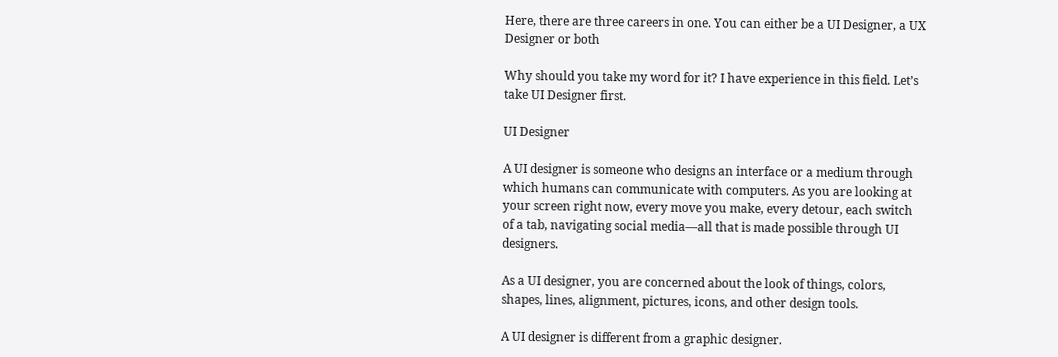Here, there are three careers in one. You can either be a UI Designer, a UX Designer or both

Why should you take my word for it? I have experience in this field. Let’s take UI Designer first.

UI Designer

A UI designer is someone who designs an interface or a medium through which humans can communicate with computers. As you are looking at your screen right now, every move you make, every detour, each switch of a tab, navigating social media—all that is made possible through UI designers.

As a UI designer, you are concerned about the look of things, colors, shapes, lines, alignment, pictures, icons, and other design tools.

A UI designer is different from a graphic designer.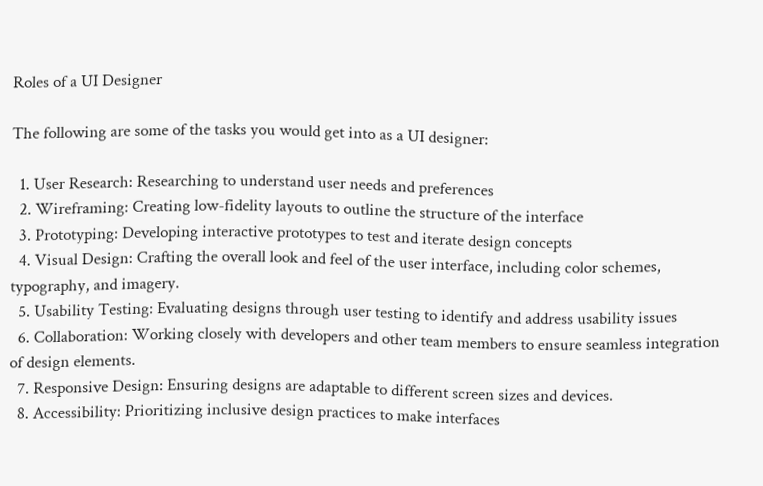Roles of a UI Designer

The following are some of the tasks you would get into as a UI designer:

  1. User Research: Researching to understand user needs and preferences
  2. Wireframing: Creating low-fidelity layouts to outline the structure of the interface
  3. Prototyping: Developing interactive prototypes to test and iterate design concepts
  4. Visual Design: Crafting the overall look and feel of the user interface, including color schemes, typography, and imagery.
  5. Usability Testing: Evaluating designs through user testing to identify and address usability issues
  6. Collaboration: Working closely with developers and other team members to ensure seamless integration of design elements.
  7. Responsive Design: Ensuring designs are adaptable to different screen sizes and devices.
  8. Accessibility: Prioritizing inclusive design practices to make interfaces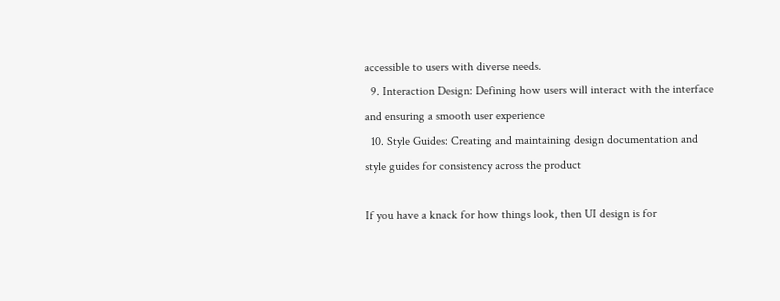accessible to users with diverse needs.
  9. Interaction Design: Defining how users will interact with the interface and ensuring a smooth user experience
  10. Style Guides: Creating and maintaining design documentation and style guides for consistency across the product

If you have a knack for how things look, then UI design is for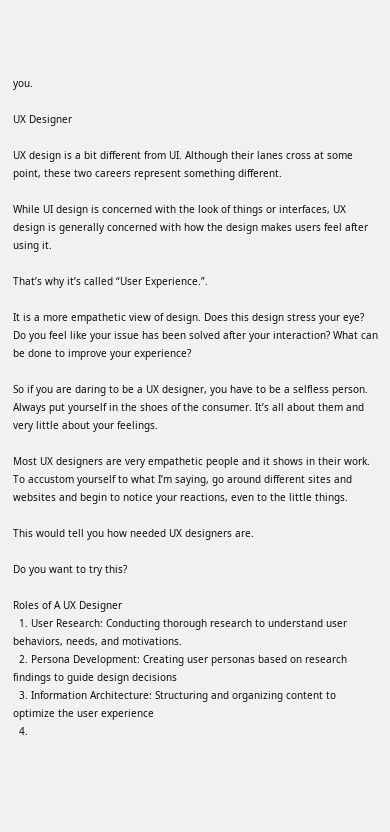you.

UX Designer

UX design is a bit different from UI. Although their lanes cross at some point, these two careers represent something different.

While UI design is concerned with the look of things or interfaces, UX design is generally concerned with how the design makes users feel after using it.

That’s why it’s called “User Experience.”.

It is a more empathetic view of design. Does this design stress your eye? Do you feel like your issue has been solved after your interaction? What can be done to improve your experience?

So if you are daring to be a UX designer, you have to be a selfless person. Always put yourself in the shoes of the consumer. It’s all about them and very little about your feelings.

Most UX designers are very empathetic people and it shows in their work. To accustom yourself to what I’m saying, go around different sites and websites and begin to notice your reactions, even to the little things.

This would tell you how needed UX designers are.

Do you want to try this?

Roles of A UX Designer
  1. User Research: Conducting thorough research to understand user behaviors, needs, and motivations.
  2. Persona Development: Creating user personas based on research findings to guide design decisions
  3. Information Architecture: Structuring and organizing content to optimize the user experience
  4.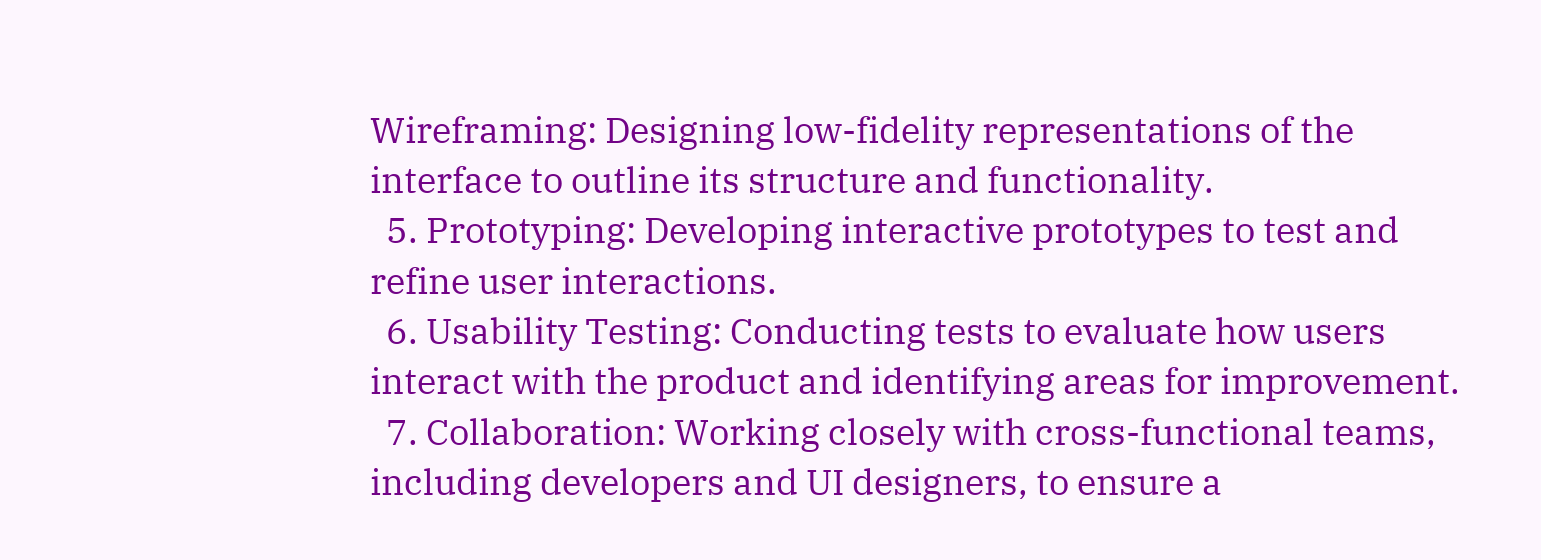Wireframing: Designing low-fidelity representations of the interface to outline its structure and functionality.
  5. Prototyping: Developing interactive prototypes to test and refine user interactions.
  6. Usability Testing: Conducting tests to evaluate how users interact with the product and identifying areas for improvement.
  7. Collaboration: Working closely with cross-functional teams, including developers and UI designers, to ensure a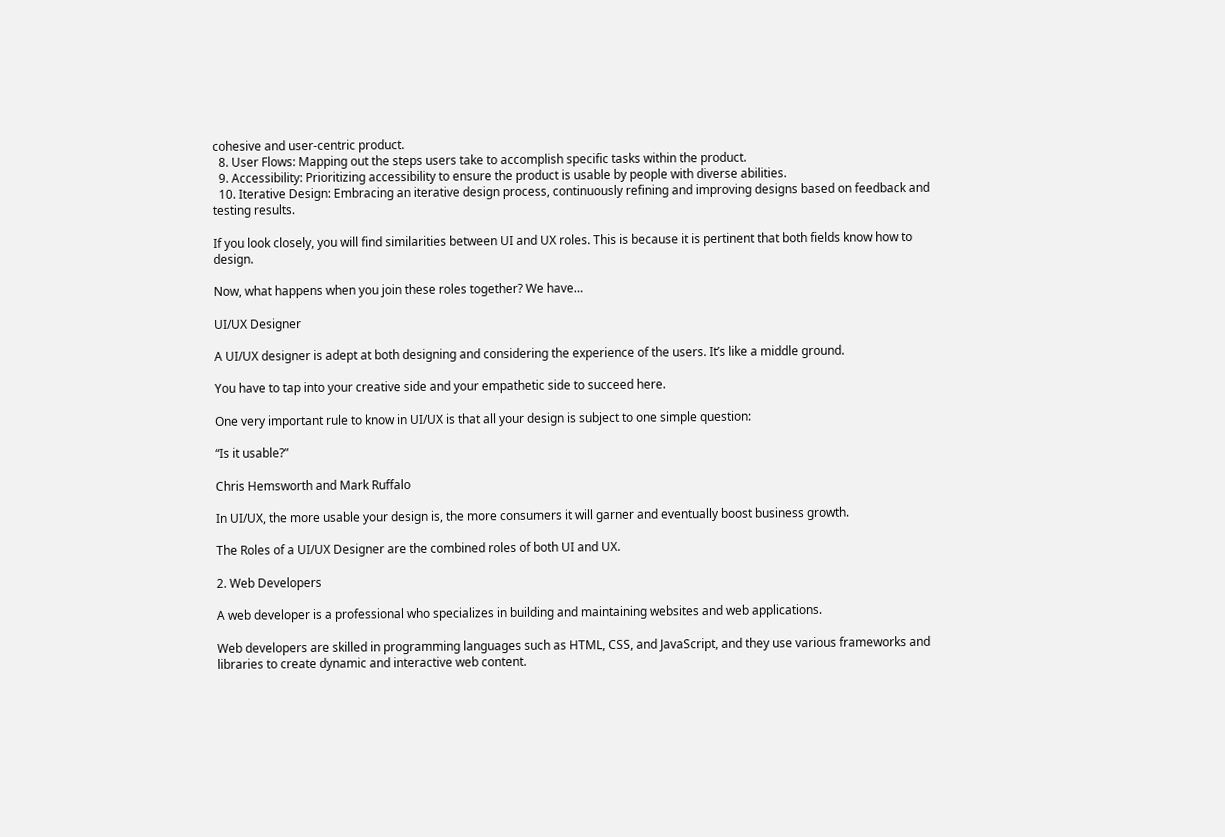cohesive and user-centric product.
  8. User Flows: Mapping out the steps users take to accomplish specific tasks within the product.
  9. Accessibility: Prioritizing accessibility to ensure the product is usable by people with diverse abilities.
  10. Iterative Design: Embracing an iterative design process, continuously refining and improving designs based on feedback and testing results.

If you look closely, you will find similarities between UI and UX roles. This is because it is pertinent that both fields know how to design.

Now, what happens when you join these roles together? We have…

UI/UX Designer

A UI/UX designer is adept at both designing and considering the experience of the users. It’s like a middle ground.

You have to tap into your creative side and your empathetic side to succeed here.

One very important rule to know in UI/UX is that all your design is subject to one simple question:

“Is it usable?”

Chris Hemsworth and Mark Ruffalo

In UI/UX, the more usable your design is, the more consumers it will garner and eventually boost business growth.

The Roles of a UI/UX Designer are the combined roles of both UI and UX.

2. Web Developers

A web developer is a professional who specializes in building and maintaining websites and web applications.

Web developers are skilled in programming languages such as HTML, CSS, and JavaScript, and they use various frameworks and libraries to create dynamic and interactive web content.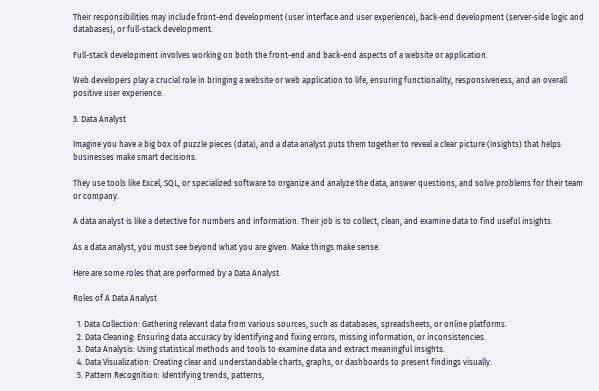Their responsibilities may include front-end development (user interface and user experience), back-end development (server-side logic and databases), or full-stack development.

Full-stack development involves working on both the front-end and back-end aspects of a website or application.

Web developers play a crucial role in bringing a website or web application to life, ensuring functionality, responsiveness, and an overall positive user experience.

3. Data Analyst

Imagine you have a big box of puzzle pieces (data), and a data analyst puts them together to reveal a clear picture (insights) that helps businesses make smart decisions.

They use tools like Excel, SQL, or specialized software to organize and analyze the data, answer questions, and solve problems for their team or company.

A data analyst is like a detective for numbers and information. Their job is to collect, clean, and examine data to find useful insights.

As a data analyst, you must see beyond what you are given. Make things make sense.

Here are some roles that are performed by a Data Analyst.

Roles of A Data Analyst

  1. Data Collection: Gathering relevant data from various sources, such as databases, spreadsheets, or online platforms.
  2. Data Cleaning: Ensuring data accuracy by identifying and fixing errors, missing information, or inconsistencies.
  3. Data Analysis: Using statistical methods and tools to examine data and extract meaningful insights.
  4. Data Visualization: Creating clear and understandable charts, graphs, or dashboards to present findings visually.
  5. Pattern Recognition: Identifying trends, patterns,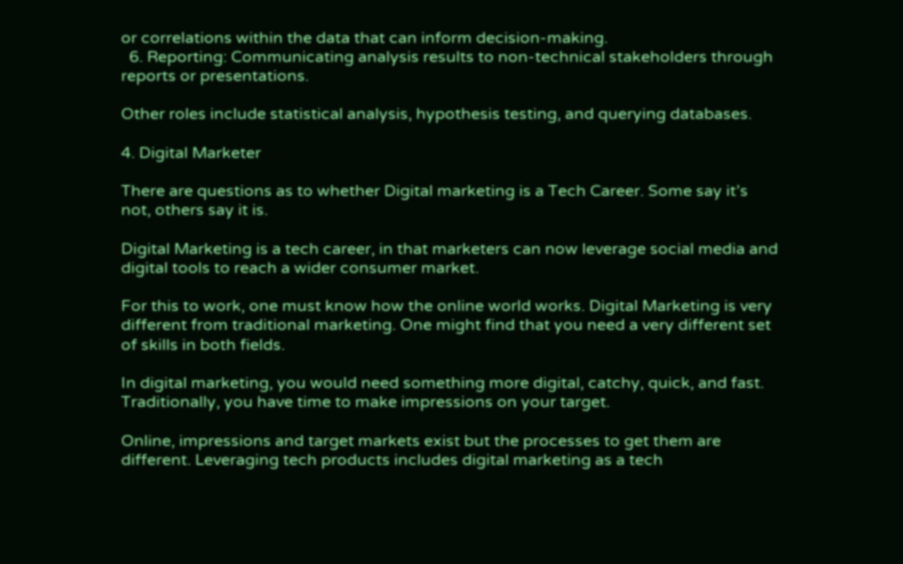or correlations within the data that can inform decision-making.
  6. Reporting: Communicating analysis results to non-technical stakeholders through reports or presentations.

Other roles include statistical analysis, hypothesis testing, and querying databases.

4. Digital Marketer

There are questions as to whether Digital marketing is a Tech Career. Some say it’s not, others say it is.

Digital Marketing is a tech career, in that marketers can now leverage social media and digital tools to reach a wider consumer market.

For this to work, one must know how the online world works. Digital Marketing is very different from traditional marketing. One might find that you need a very different set of skills in both fields.

In digital marketing, you would need something more digital, catchy, quick, and fast. Traditionally, you have time to make impressions on your target.

Online, impressions and target markets exist but the processes to get them are different. Leveraging tech products includes digital marketing as a tech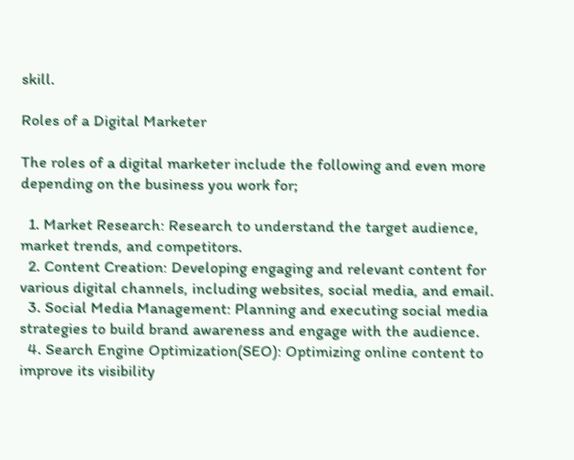skill.

Roles of a Digital Marketer

The roles of a digital marketer include the following and even more depending on the business you work for;

  1. Market Research: Research to understand the target audience, market trends, and competitors.
  2. Content Creation: Developing engaging and relevant content for various digital channels, including websites, social media, and email.
  3. Social Media Management: Planning and executing social media strategies to build brand awareness and engage with the audience.
  4. Search Engine Optimization(SEO): Optimizing online content to improve its visibility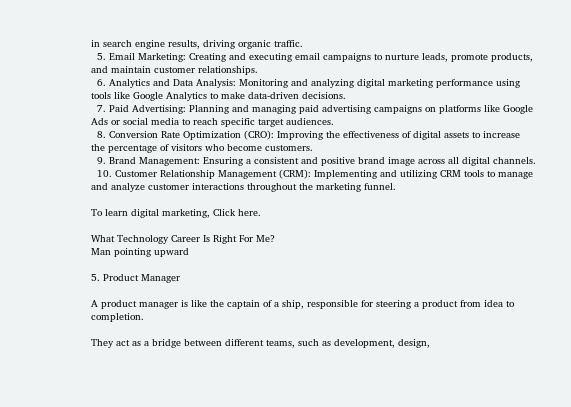in search engine results, driving organic traffic.
  5. Email Marketing: Creating and executing email campaigns to nurture leads, promote products, and maintain customer relationships.
  6. Analytics and Data Analysis: Monitoring and analyzing digital marketing performance using tools like Google Analytics to make data-driven decisions.
  7. Paid Advertising: Planning and managing paid advertising campaigns on platforms like Google Ads or social media to reach specific target audiences.
  8. Conversion Rate Optimization (CRO): Improving the effectiveness of digital assets to increase the percentage of visitors who become customers.
  9. Brand Management: Ensuring a consistent and positive brand image across all digital channels.
  10. Customer Relationship Management (CRM): Implementing and utilizing CRM tools to manage and analyze customer interactions throughout the marketing funnel.

To learn digital marketing, Click here.

What Technology Career Is Right For Me?
Man pointing upward

5. Product Manager

A product manager is like the captain of a ship, responsible for steering a product from idea to completion.

They act as a bridge between different teams, such as development, design,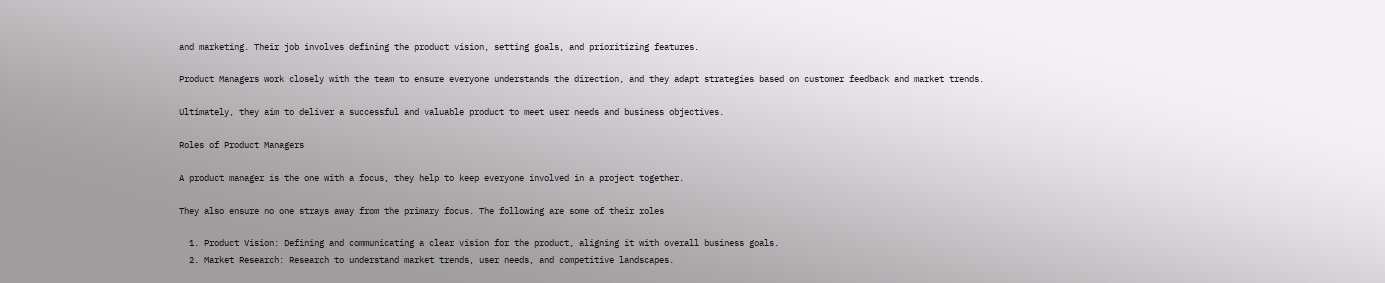and marketing. Their job involves defining the product vision, setting goals, and prioritizing features.

Product Managers work closely with the team to ensure everyone understands the direction, and they adapt strategies based on customer feedback and market trends.

Ultimately, they aim to deliver a successful and valuable product to meet user needs and business objectives.

Roles of Product Managers

A product manager is the one with a focus, they help to keep everyone involved in a project together.

They also ensure no one strays away from the primary focus. The following are some of their roles

  1. Product Vision: Defining and communicating a clear vision for the product, aligning it with overall business goals.
  2. Market Research: Research to understand market trends, user needs, and competitive landscapes.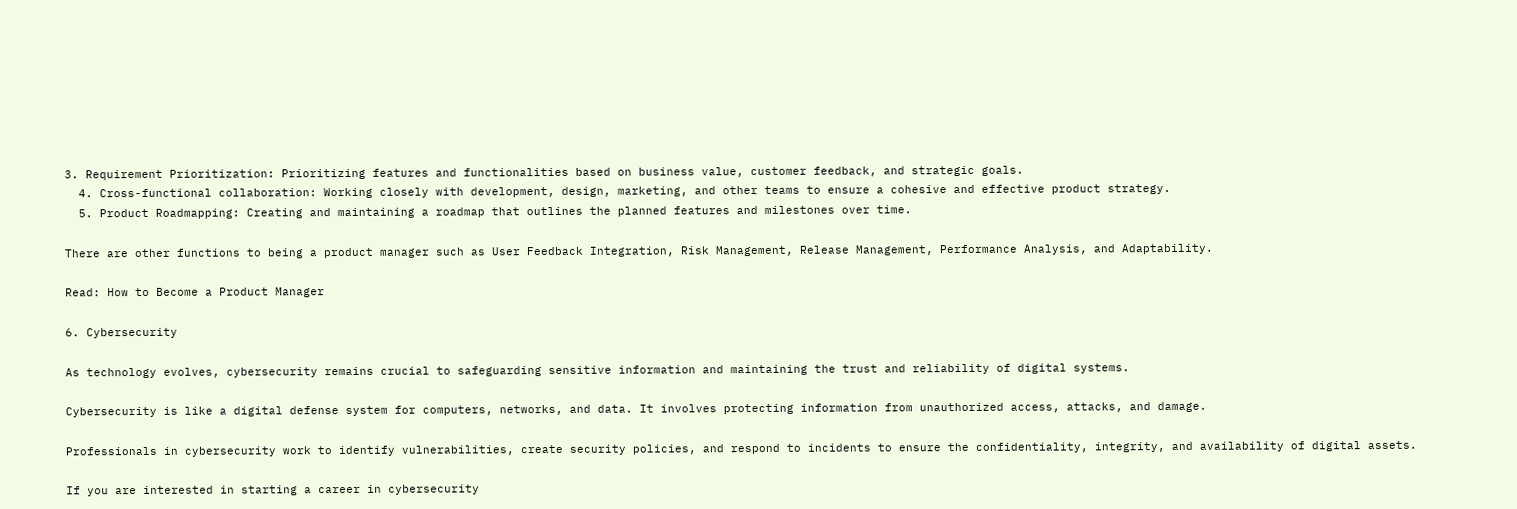3. Requirement Prioritization: Prioritizing features and functionalities based on business value, customer feedback, and strategic goals.
  4. Cross-functional collaboration: Working closely with development, design, marketing, and other teams to ensure a cohesive and effective product strategy.
  5. Product Roadmapping: Creating and maintaining a roadmap that outlines the planned features and milestones over time.

There are other functions to being a product manager such as User Feedback Integration, Risk Management, Release Management, Performance Analysis, and Adaptability.

Read: How to Become a Product Manager

6. Cybersecurity

As technology evolves, cybersecurity remains crucial to safeguarding sensitive information and maintaining the trust and reliability of digital systems.

Cybersecurity is like a digital defense system for computers, networks, and data. It involves protecting information from unauthorized access, attacks, and damage.

Professionals in cybersecurity work to identify vulnerabilities, create security policies, and respond to incidents to ensure the confidentiality, integrity, and availability of digital assets.

If you are interested in starting a career in cybersecurity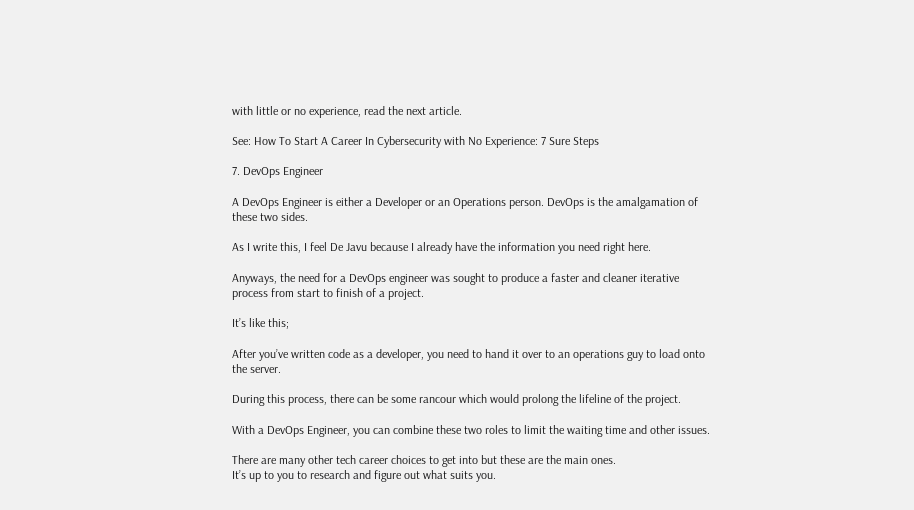with little or no experience, read the next article.

See: How To Start A Career In Cybersecurity with No Experience: 7 Sure Steps

7. DevOps Engineer

A DevOps Engineer is either a Developer or an Operations person. DevOps is the amalgamation of these two sides.

As I write this, I feel De Javu because I already have the information you need right here.

Anyways, the need for a DevOps engineer was sought to produce a faster and cleaner iterative process from start to finish of a project.

It’s like this;

After you’ve written code as a developer, you need to hand it over to an operations guy to load onto the server.

During this process, there can be some rancour which would prolong the lifeline of the project.

With a DevOps Engineer, you can combine these two roles to limit the waiting time and other issues.

There are many other tech career choices to get into but these are the main ones.
It’s up to you to research and figure out what suits you.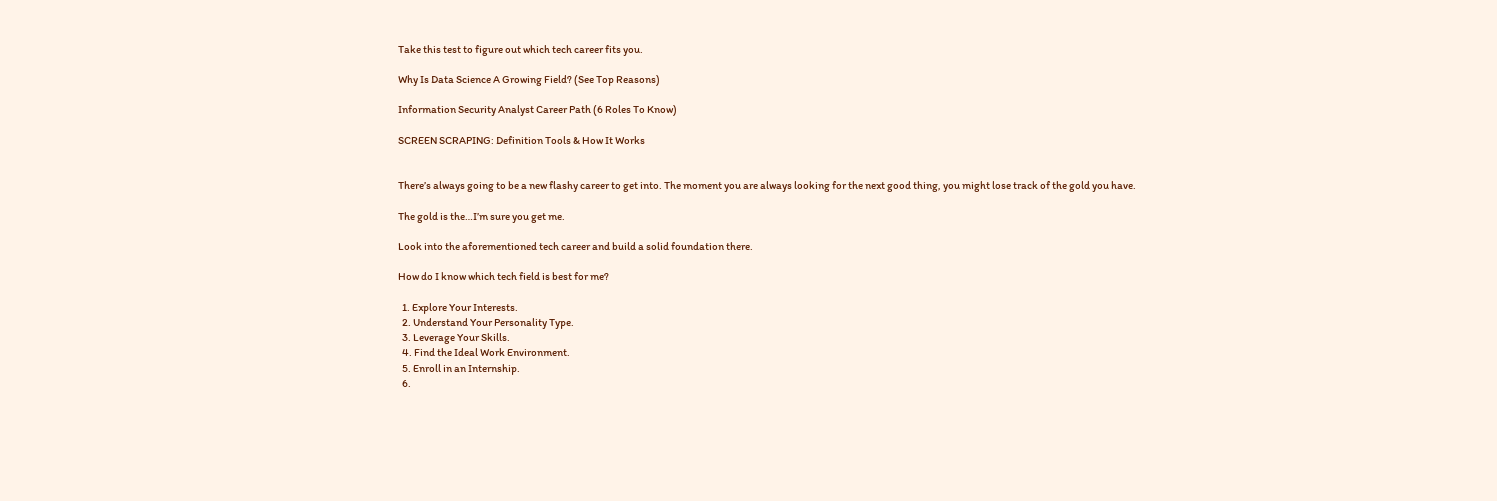Take this test to figure out which tech career fits you.

Why Is Data Science A Growing Field? (See Top Reasons)

Information Security Analyst Career Path (6 Roles To Know)

SCREEN SCRAPING: Definition Tools & How It Works


There’s always going to be a new flashy career to get into. The moment you are always looking for the next good thing, you might lose track of the gold you have.

The gold is the…I’m sure you get me.

Look into the aforementioned tech career and build a solid foundation there.

How do I know which tech field is best for me?

  1. Explore Your Interests.
  2. Understand Your Personality Type.
  3. Leverage Your Skills.
  4. Find the Ideal Work Environment.
  5. Enroll in an Internship.
  6.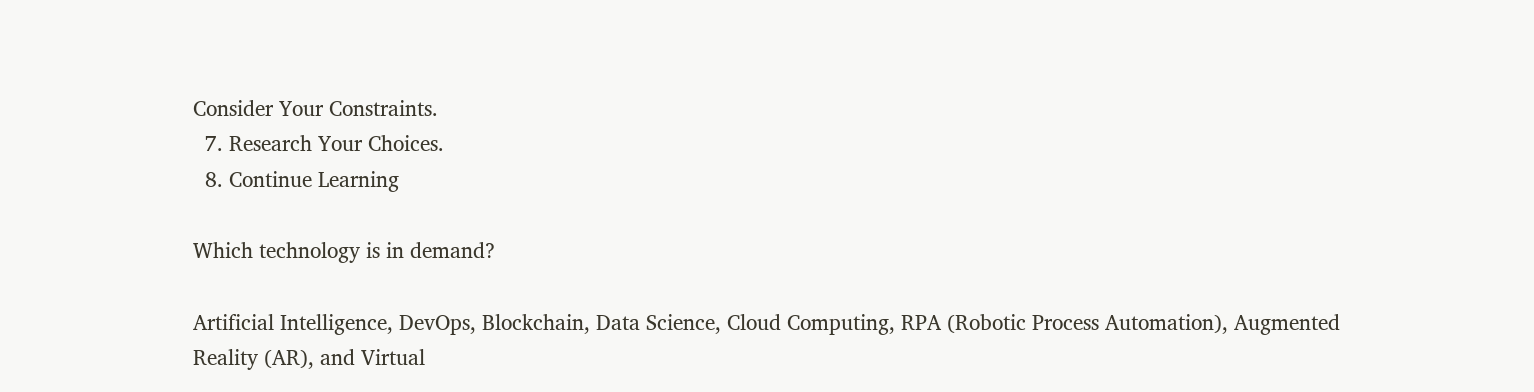Consider Your Constraints.
  7. Research Your Choices.
  8. Continue Learning

Which technology is in demand?

Artificial Intelligence, DevOps, Blockchain, Data Science, Cloud Computing, RPA (Robotic Process Automation), Augmented Reality (AR), and Virtual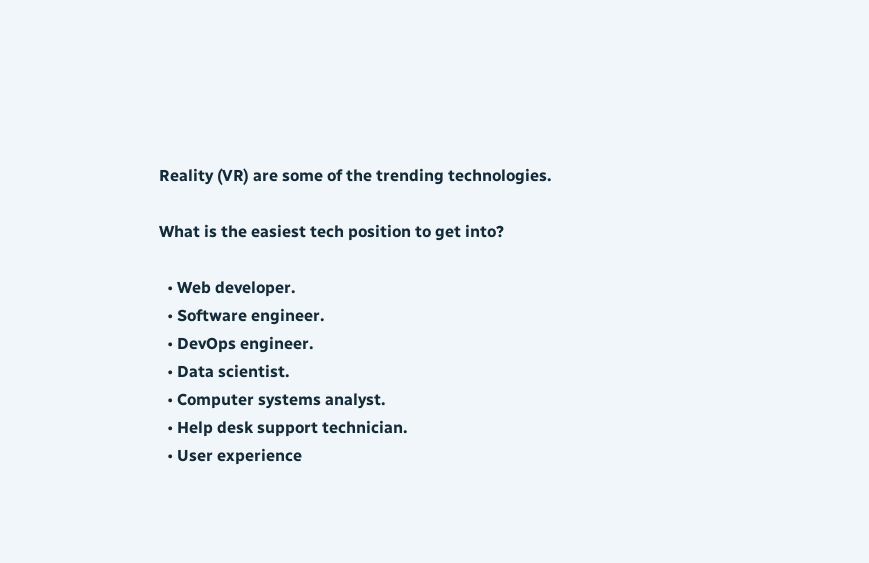Reality (VR) are some of the trending technologies.

What is the easiest tech position to get into?

  • Web developer.
  • Software engineer.
  • DevOps engineer.
  • Data scientist.
  • Computer systems analyst.
  • Help desk support technician.
  • User experience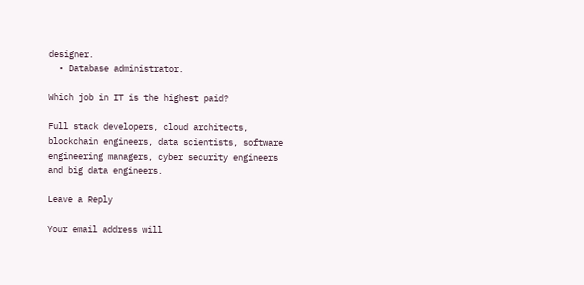designer.
  • Database administrator.

Which job in IT is the highest paid?

Full stack developers, cloud architects, blockchain engineers, data scientists, software engineering managers, cyber security engineers and big data engineers.

Leave a Reply

Your email address will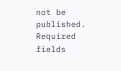not be published. Required fields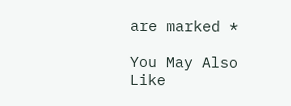are marked *

You May Also Like